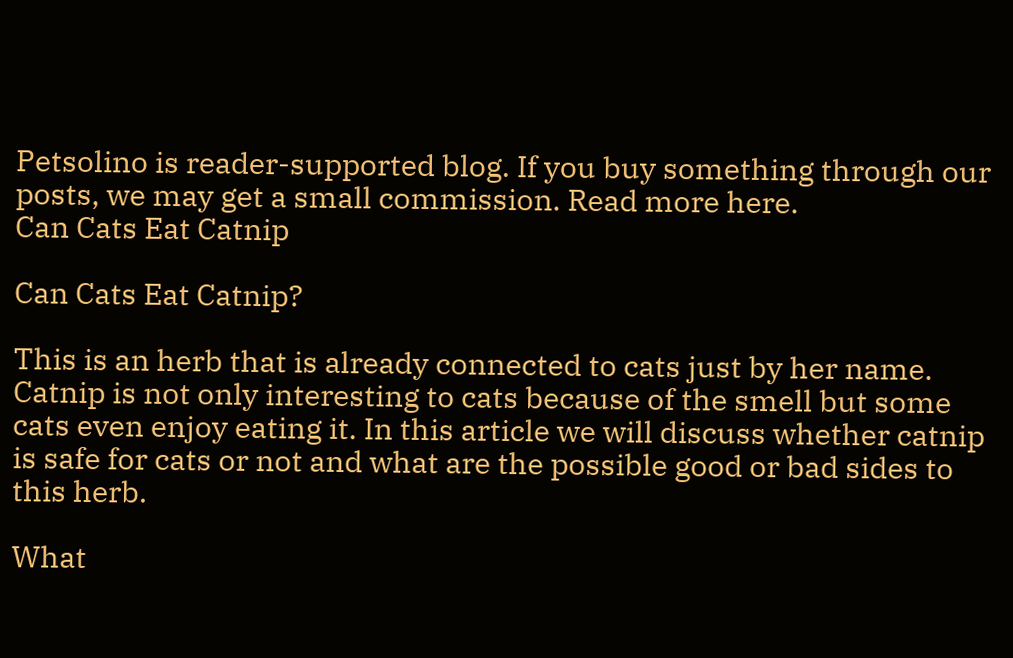Petsolino is reader-supported blog. If you buy something through our posts, we may get a small commission. Read more here.
Can Cats Eat Catnip

Can Cats Eat Catnip?

This is an herb that is already connected to cats just by her name. Catnip is not only interesting to cats because of the smell but some cats even enjoy eating it. In this article we will discuss whether catnip is safe for cats or not and what are the possible good or bad sides to this herb.

What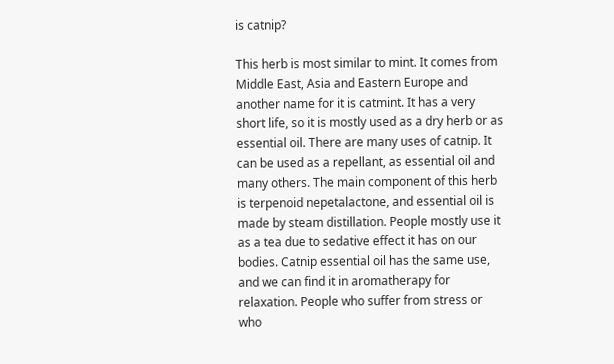is catnip?

This herb is most similar to mint. It comes from Middle East, Asia and Eastern Europe and another name for it is catmint. It has a very short life, so it is mostly used as a dry herb or as essential oil. There are many uses of catnip. It can be used as a repellant, as essential oil and many others. The main component of this herb is terpenoid nepetalactone, and essential oil is made by steam distillation. People mostly use it as a tea due to sedative effect it has on our bodies. Catnip essential oil has the same use, and we can find it in aromatherapy for relaxation. People who suffer from stress or who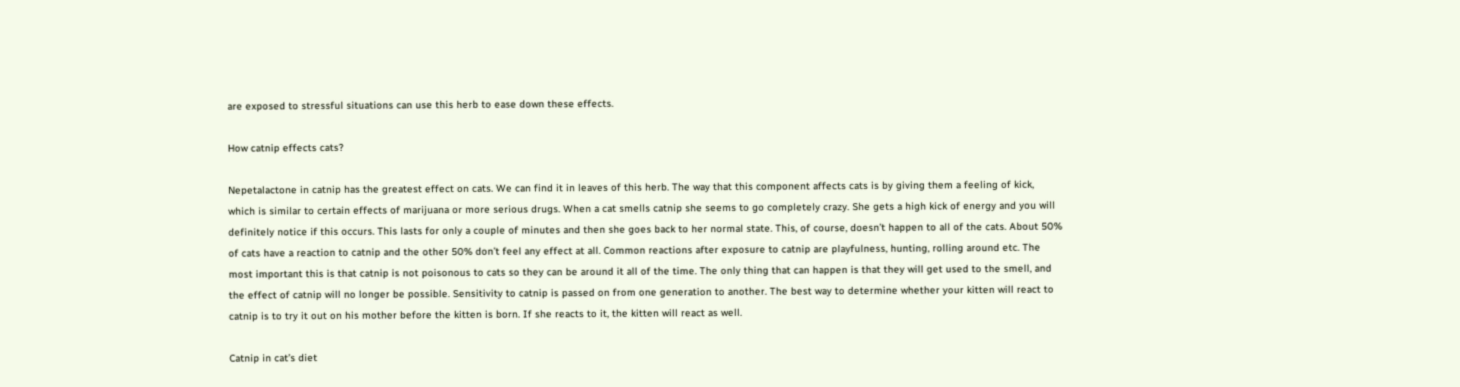are exposed to stressful situations can use this herb to ease down these effects.

How catnip effects cats?

Nepetalactone in catnip has the greatest effect on cats. We can find it in leaves of this herb. The way that this component affects cats is by giving them a feeling of kick, which is similar to certain effects of marijuana or more serious drugs. When a cat smells catnip she seems to go completely crazy. She gets a high kick of energy and you will definitely notice if this occurs. This lasts for only a couple of minutes and then she goes back to her normal state. This, of course, doesn’t happen to all of the cats. About 50% of cats have a reaction to catnip and the other 50% don’t feel any effect at all. Common reactions after exposure to catnip are playfulness, hunting, rolling around etc. The most important this is that catnip is not poisonous to cats so they can be around it all of the time. The only thing that can happen is that they will get used to the smell, and the effect of catnip will no longer be possible. Sensitivity to catnip is passed on from one generation to another. The best way to determine whether your kitten will react to catnip is to try it out on his mother before the kitten is born. If she reacts to it, the kitten will react as well.

Catnip in cat’s diet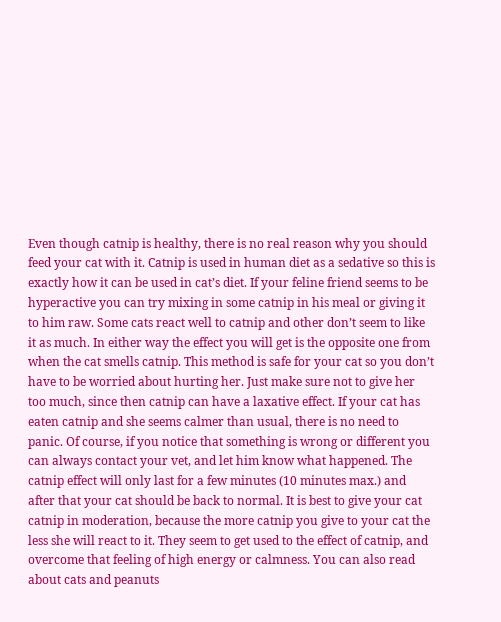Even though catnip is healthy, there is no real reason why you should feed your cat with it. Catnip is used in human diet as a sedative so this is exactly how it can be used in cat’s diet. If your feline friend seems to be hyperactive you can try mixing in some catnip in his meal or giving it to him raw. Some cats react well to catnip and other don’t seem to like it as much. In either way the effect you will get is the opposite one from when the cat smells catnip. This method is safe for your cat so you don’t have to be worried about hurting her. Just make sure not to give her too much, since then catnip can have a laxative effect. If your cat has eaten catnip and she seems calmer than usual, there is no need to panic. Of course, if you notice that something is wrong or different you can always contact your vet, and let him know what happened. The catnip effect will only last for a few minutes (10 minutes max.) and after that your cat should be back to normal. It is best to give your cat catnip in moderation, because the more catnip you give to your cat the less she will react to it. They seem to get used to the effect of catnip, and overcome that feeling of high energy or calmness. You can also read about cats and peanuts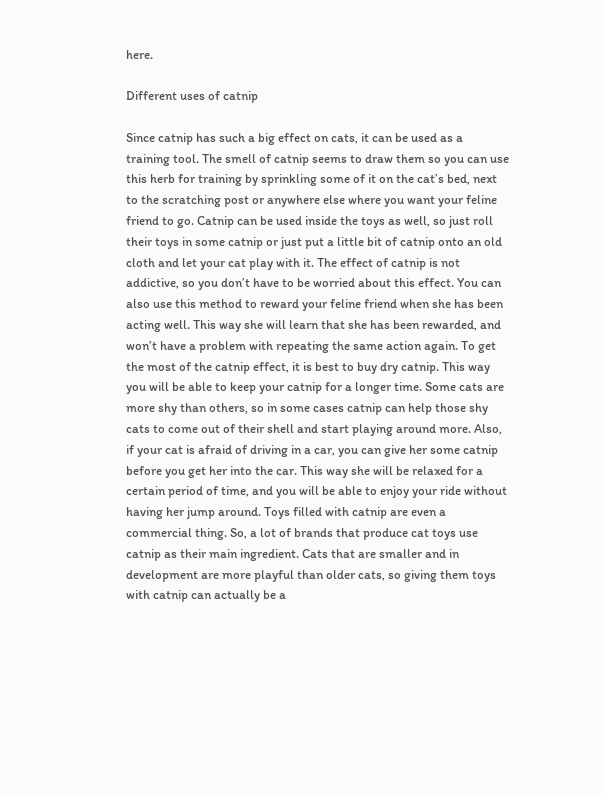here.

Different uses of catnip

Since catnip has such a big effect on cats, it can be used as a training tool. The smell of catnip seems to draw them so you can use this herb for training by sprinkling some of it on the cat’s bed, next to the scratching post or anywhere else where you want your feline friend to go. Catnip can be used inside the toys as well, so just roll their toys in some catnip or just put a little bit of catnip onto an old cloth and let your cat play with it. The effect of catnip is not addictive, so you don’t have to be worried about this effect. You can also use this method to reward your feline friend when she has been acting well. This way she will learn that she has been rewarded, and won’t have a problem with repeating the same action again. To get the most of the catnip effect, it is best to buy dry catnip. This way you will be able to keep your catnip for a longer time. Some cats are more shy than others, so in some cases catnip can help those shy cats to come out of their shell and start playing around more. Also, if your cat is afraid of driving in a car, you can give her some catnip before you get her into the car. This way she will be relaxed for a certain period of time, and you will be able to enjoy your ride without having her jump around. Toys filled with catnip are even a commercial thing. So, a lot of brands that produce cat toys use catnip as their main ingredient. Cats that are smaller and in development are more playful than older cats, so giving them toys with catnip can actually be a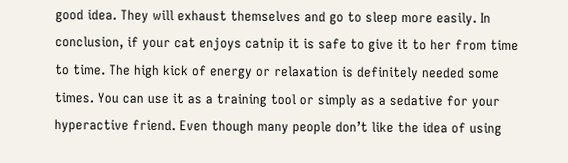good idea. They will exhaust themselves and go to sleep more easily. In conclusion, if your cat enjoys catnip it is safe to give it to her from time to time. The high kick of energy or relaxation is definitely needed some times. You can use it as a training tool or simply as a sedative for your hyperactive friend. Even though many people don’t like the idea of using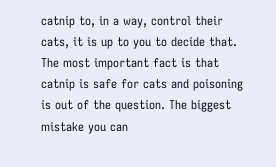catnip to, in a way, control their cats, it is up to you to decide that. The most important fact is that catnip is safe for cats and poisoning is out of the question. The biggest mistake you can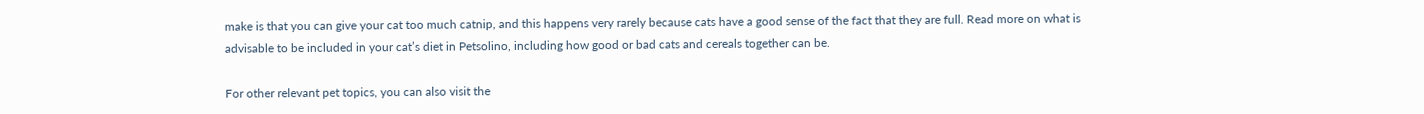make is that you can give your cat too much catnip, and this happens very rarely because cats have a good sense of the fact that they are full. Read more on what is advisable to be included in your cat’s diet in Petsolino, including how good or bad cats and cereals together can be.

For other relevant pet topics, you can also visit the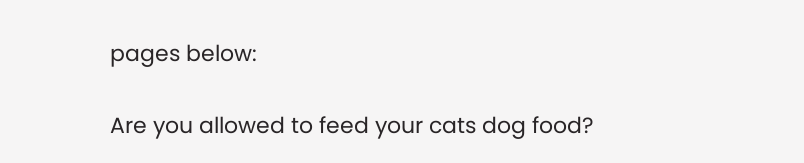pages below:

Are you allowed to feed your cats dog food?